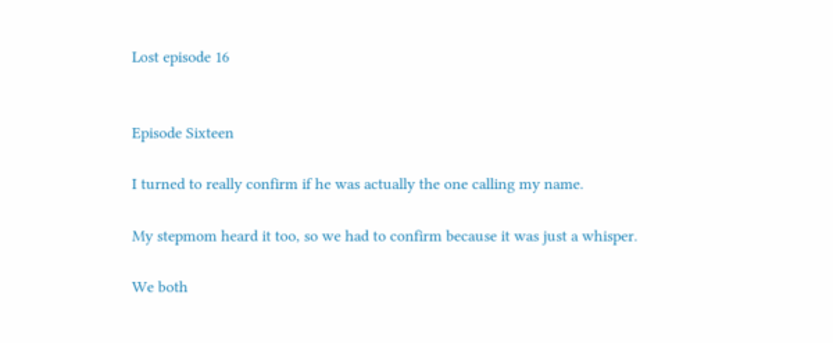Lost episode 16


Episode Sixteen

I turned to really confirm if he was actually the one calling my name.

My stepmom heard it too, so we had to confirm because it was just a whisper.

We both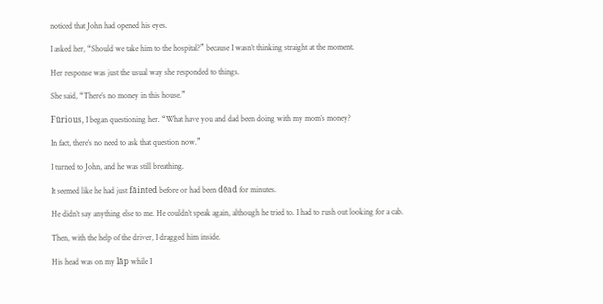noticed that John had opened his eyes.

I asked her, “Should we take him to the hospital?” because I wasn’t thinking straight at the moment.

Her response was just the usual way she responded to things.

She said, “There’s no money in this house.”

Fūrious, I began questioning her. “What have you and dad been doing with my mom’s money?

In fact, there’s no need to ask that question now.”

I turned to John, and he was still breathing.

It seemed like he had just fāinted before or had been dēad for minutes.

He didn’t say anything else to me. He couldn’t speak again, although he tried to. I had to rush out looking for a cab.

Then, with the help of the driver, I dragged him inside.

His head was on my lāp while I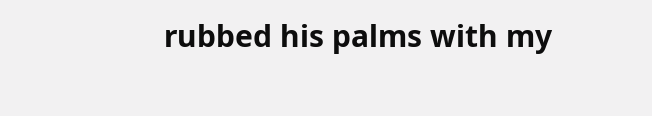rubbed his palms with my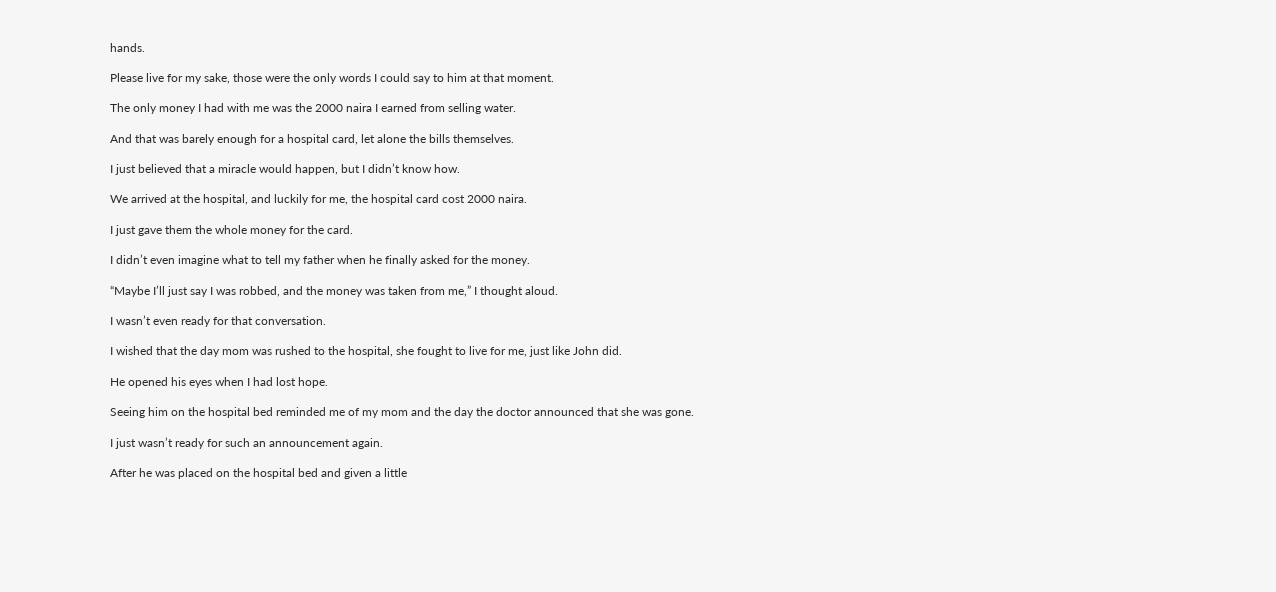hands.

Please live for my sake, those were the only words I could say to him at that moment.

The only money I had with me was the 2000 naira I earned from selling water.

And that was barely enough for a hospital card, let alone the bills themselves.

I just believed that a miracle would happen, but I didn’t know how.

We arrived at the hospital, and luckily for me, the hospital card cost 2000 naira.

I just gave them the whole money for the card.

I didn’t even imagine what to tell my father when he finally asked for the money.

“Maybe I’ll just say I was robbed, and the money was taken from me,” I thought aloud.

I wasn’t even ready for that conversation.

I wished that the day mom was rushed to the hospital, she fought to live for me, just like John did.

He opened his eyes when I had lost hope.

Seeing him on the hospital bed reminded me of my mom and the day the doctor announced that she was gone.

I just wasn’t ready for such an announcement again.

After he was placed on the hospital bed and given a little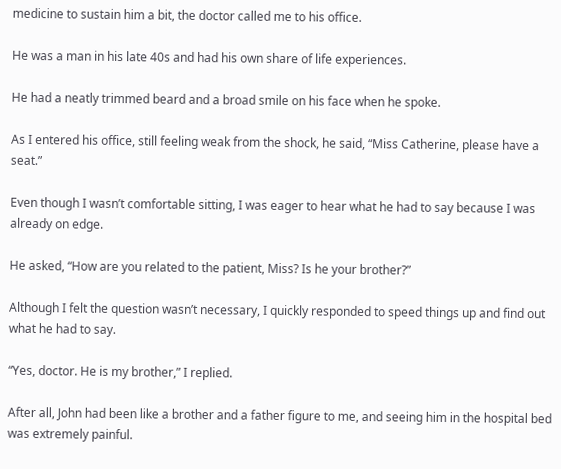medicine to sustain him a bit, the doctor called me to his office.

He was a man in his late 40s and had his own share of life experiences.

He had a neatly trimmed beard and a broad smile on his face when he spoke.

As I entered his office, still feeling weak from the shock, he said, “Miss Catherine, please have a seat.”

Even though I wasn’t comfortable sitting, I was eager to hear what he had to say because I was already on edge.

He asked, “How are you related to the patient, Miss? Is he your brother?”

Although I felt the question wasn’t necessary, I quickly responded to speed things up and find out what he had to say.

“Yes, doctor. He is my brother,” I replied.

After all, John had been like a brother and a father figure to me, and seeing him in the hospital bed was extremely painful.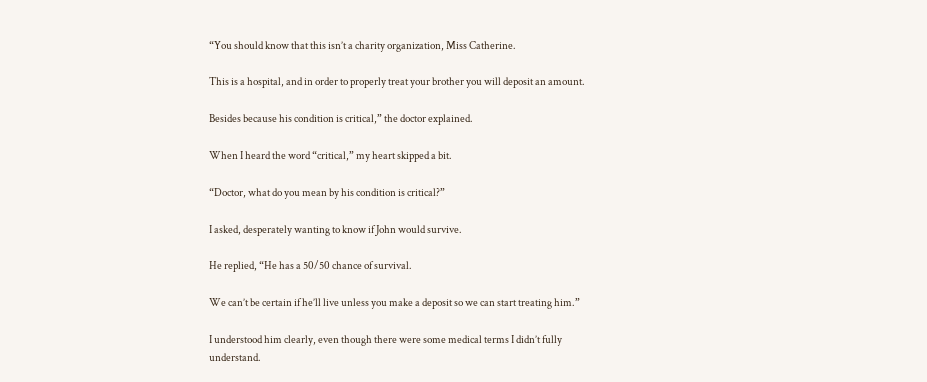“You should know that this isn’t a charity organization, Miss Catherine.

This is a hospital, and in order to properly treat your brother you will deposit an amount.

Besides because his condition is critical,” the doctor explained.

When I heard the word “critical,” my heart skipped a bit.

“Doctor, what do you mean by his condition is critical?”

I asked, desperately wanting to know if John would survive.

He replied, “He has a 50/50 chance of survival.

We can’t be certain if he’ll live unless you make a deposit so we can start treating him.”

I understood him clearly, even though there were some medical terms I didn’t fully understand.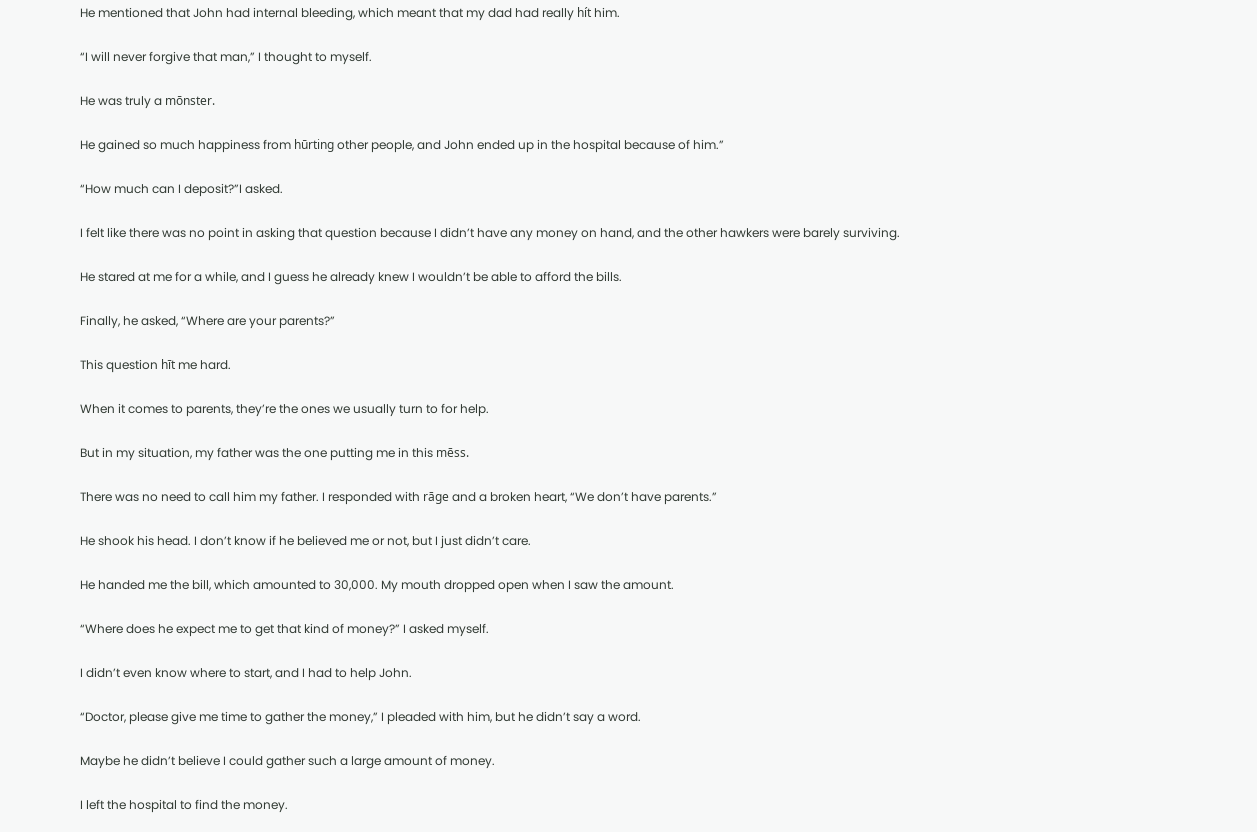He mentioned that John had internal bleeding, which meant that my dad had really hít him.

“I will never forgive that man,” I thought to myself.

He was truly a mōnster.

He gained so much happiness from hūrting other people, and John ended up in the hospital because of him.”

“How much can I deposit?”I asked.

I felt like there was no point in asking that question because I didn’t have any money on hand, and the other hawkers were barely surviving.

He stared at me for a while, and I guess he already knew I wouldn’t be able to afford the bills.

Finally, he asked, “Where are your parents?”

This question hīt me hard.

When it comes to parents, they’re the ones we usually turn to for help.

But in my situation, my father was the one putting me in this mēss.

There was no need to call him my father. I responded with rāge and a broken heart, “We don’t have parents.”

He shook his head. I don’t know if he believed me or not, but I just didn’t care.

He handed me the bill, which amounted to 30,000. My mouth dropped open when I saw the amount.

“Where does he expect me to get that kind of money?” I asked myself.

I didn’t even know where to start, and I had to help John.

“Doctor, please give me time to gather the money,” I pleaded with him, but he didn’t say a word.

Maybe he didn’t believe I could gather such a large amount of money.

I left the hospital to find the money.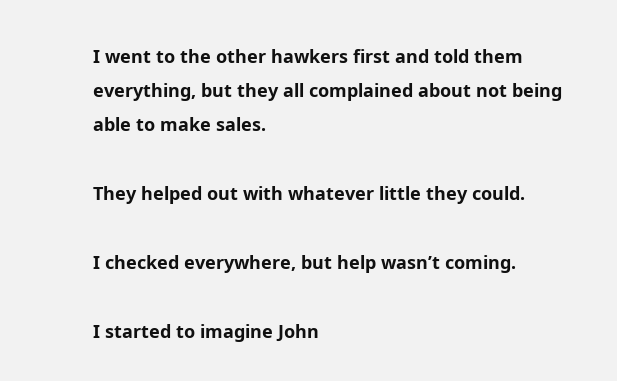I went to the other hawkers first and told them everything, but they all complained about not being able to make sales.

They helped out with whatever little they could.

I checked everywhere, but help wasn’t coming.

I started to imagine John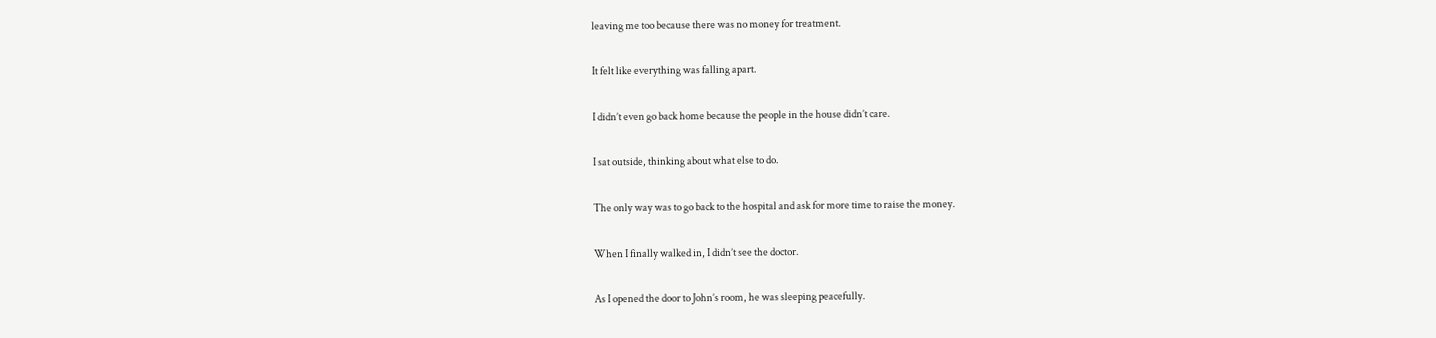leaving me too because there was no money for treatment.

It felt like everything was falling apart.

I didn’t even go back home because the people in the house didn’t care.

I sat outside, thinking about what else to do.

The only way was to go back to the hospital and ask for more time to raise the money.

When I finally walked in, I didn’t see the doctor.

As I opened the door to John’s room, he was sleeping peacefully.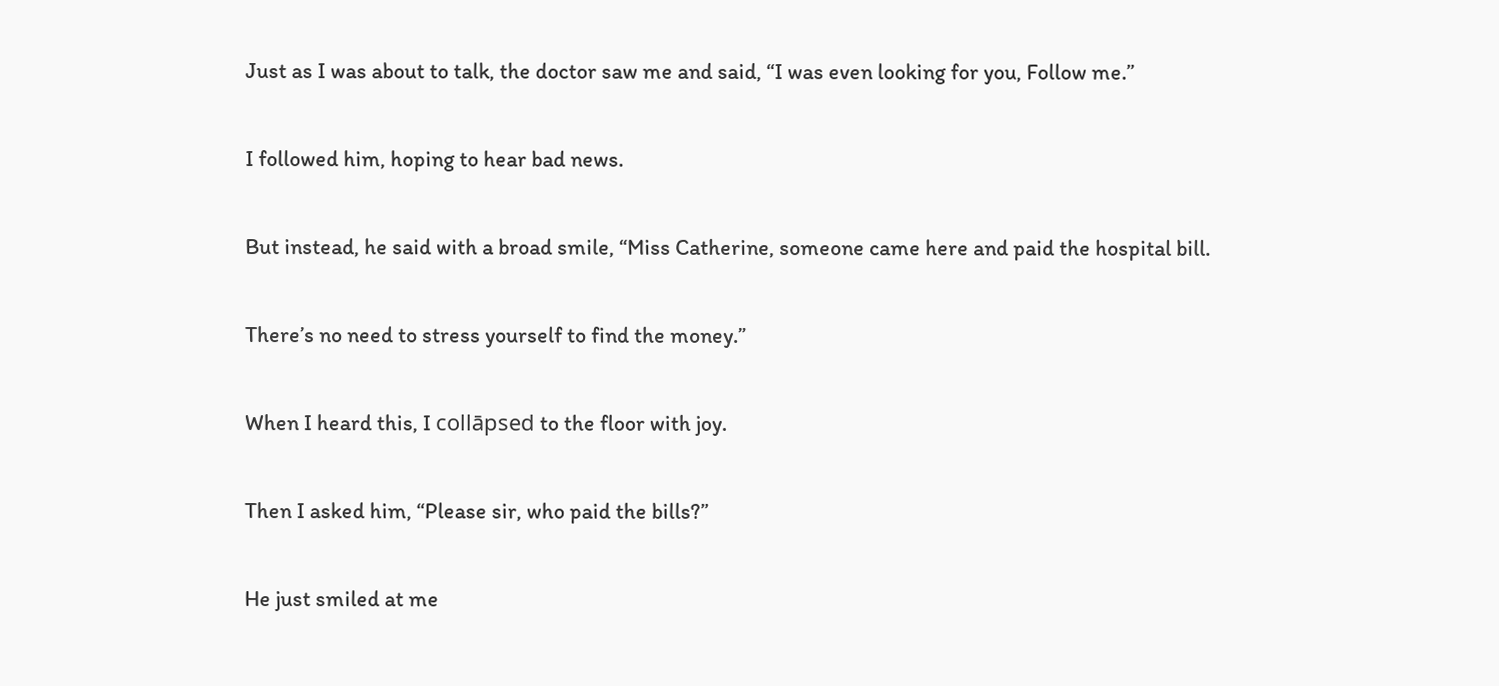Just as I was about to talk, the doctor saw me and said, “I was even looking for you, Follow me.”

I followed him, hoping to hear bad news.

But instead, he said with a broad smile, “Miss Catherine, someone came here and paid the hospital bill.

There’s no need to stress yourself to find the money.”

When I heard this, I collāpsed to the floor with joy.

Then I asked him, “Please sir, who paid the bills?”

He just smiled at me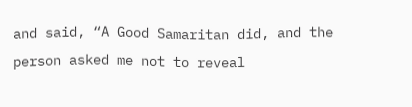and said, “A Good Samaritan did, and the person asked me not to reveal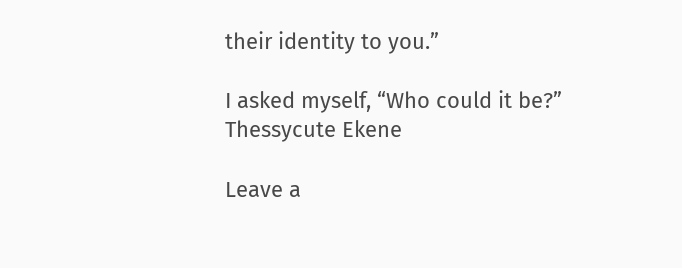their identity to you.”

I asked myself, “Who could it be?”
Thessycute Ekene

Leave a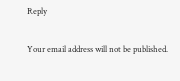Reply

Your email address will not be published.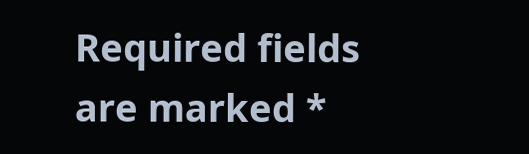Required fields are marked *